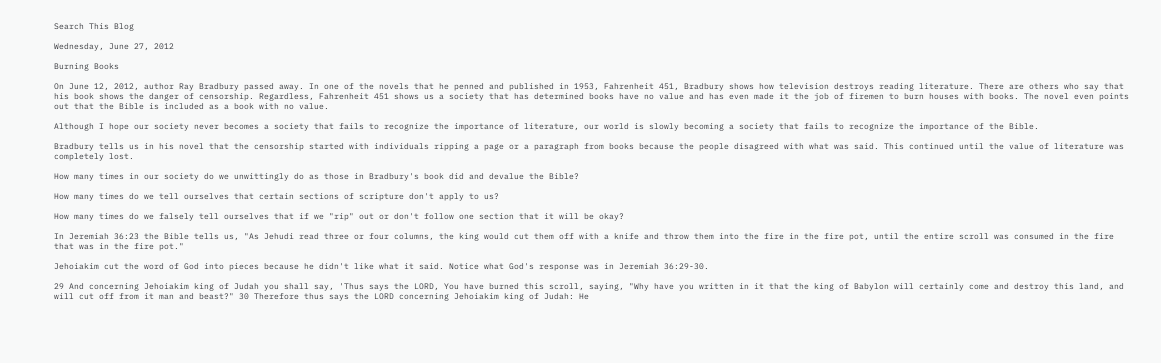Search This Blog

Wednesday, June 27, 2012

Burning Books

On June 12, 2012, author Ray Bradbury passed away. In one of the novels that he penned and published in 1953, Fahrenheit 451, Bradbury shows how television destroys reading literature. There are others who say that his book shows the danger of censorship. Regardless, Fahrenheit 451 shows us a society that has determined books have no value and has even made it the job of firemen to burn houses with books. The novel even points out that the Bible is included as a book with no value.

Although I hope our society never becomes a society that fails to recognize the importance of literature, our world is slowly becoming a society that fails to recognize the importance of the Bible.

Bradbury tells us in his novel that the censorship started with individuals ripping a page or a paragraph from books because the people disagreed with what was said. This continued until the value of literature was completely lost.

How many times in our society do we unwittingly do as those in Bradbury's book did and devalue the Bible?

How many times do we tell ourselves that certain sections of scripture don't apply to us?

How many times do we falsely tell ourselves that if we "rip" out or don't follow one section that it will be okay?

In Jeremiah 36:23 the Bible tells us, "As Jehudi read three or four columns, the king would cut them off with a knife and throw them into the fire in the fire pot, until the entire scroll was consumed in the fire that was in the fire pot."

Jehoiakim cut the word of God into pieces because he didn't like what it said. Notice what God's response was in Jeremiah 36:29-30.

29 And concerning Jehoiakim king of Judah you shall say, 'Thus says the LORD, You have burned this scroll, saying, "Why have you written in it that the king of Babylon will certainly come and destroy this land, and will cut off from it man and beast?" 30 Therefore thus says the LORD concerning Jehoiakim king of Judah: He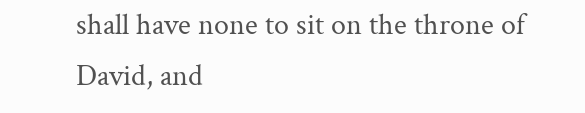shall have none to sit on the throne of David, and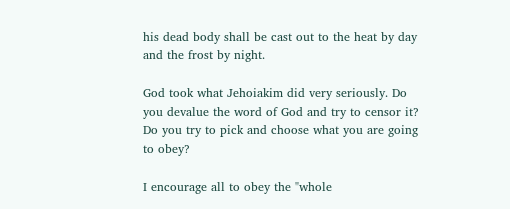his dead body shall be cast out to the heat by day and the frost by night.

God took what Jehoiakim did very seriously. Do you devalue the word of God and try to censor it? Do you try to pick and choose what you are going to obey?

I encourage all to obey the "whole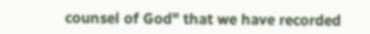counsel of God" that we have recorded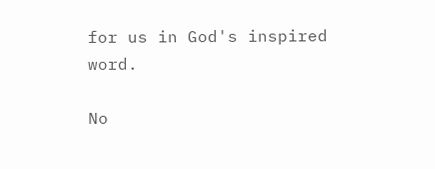for us in God's inspired word.

No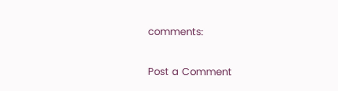comments:

Post a Comment